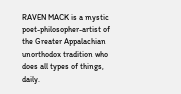RAVEN MACK is a mystic poet-philosopher-artist of the Greater Appalachian unorthodox tradition who does all types of things, daily.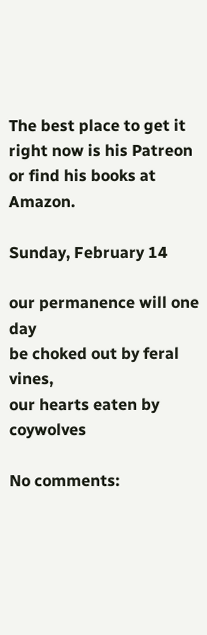The best place to get it right now is his Patreon or find his books at Amazon.

Sunday, February 14

our permanence will one day
be choked out by feral vines,
our hearts eaten by coywolves

No comments: